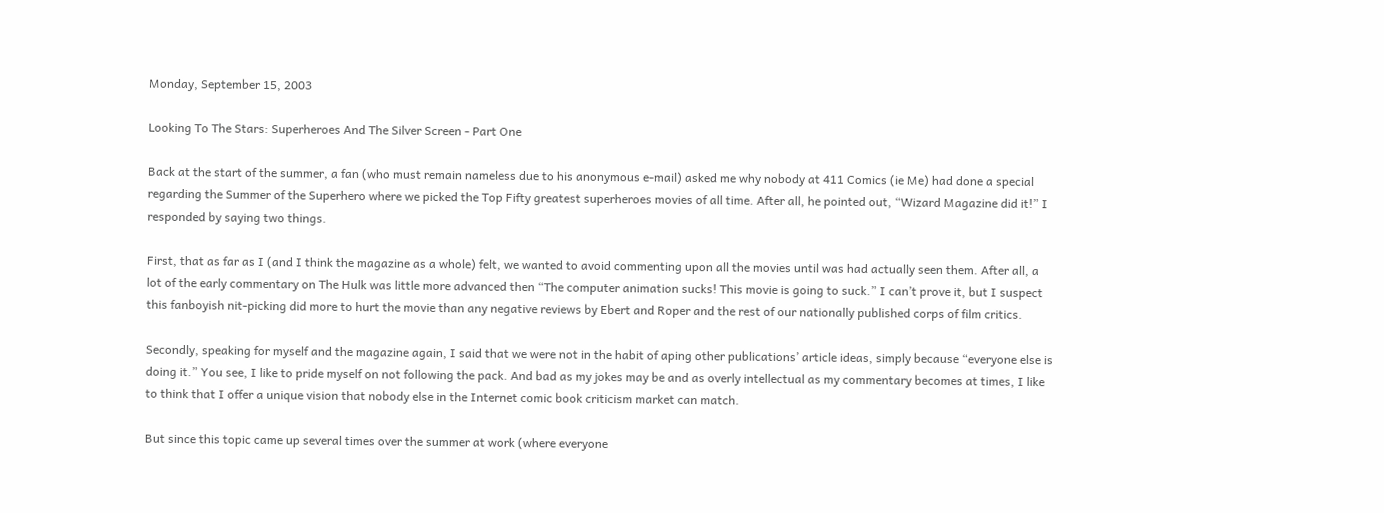Monday, September 15, 2003

Looking To The Stars: Superheroes And The Silver Screen - Part One

Back at the start of the summer, a fan (who must remain nameless due to his anonymous e-mail) asked me why nobody at 411 Comics (ie Me) had done a special regarding the Summer of the Superhero where we picked the Top Fifty greatest superheroes movies of all time. After all, he pointed out, “Wizard Magazine did it!” I responded by saying two things.

First, that as far as I (and I think the magazine as a whole) felt, we wanted to avoid commenting upon all the movies until was had actually seen them. After all, a lot of the early commentary on The Hulk was little more advanced then “The computer animation sucks! This movie is going to suck.” I can’t prove it, but I suspect this fanboyish nit-picking did more to hurt the movie than any negative reviews by Ebert and Roper and the rest of our nationally published corps of film critics.

Secondly, speaking for myself and the magazine again, I said that we were not in the habit of aping other publications’ article ideas, simply because “everyone else is doing it.” You see, I like to pride myself on not following the pack. And bad as my jokes may be and as overly intellectual as my commentary becomes at times, I like to think that I offer a unique vision that nobody else in the Internet comic book criticism market can match.

But since this topic came up several times over the summer at work (where everyone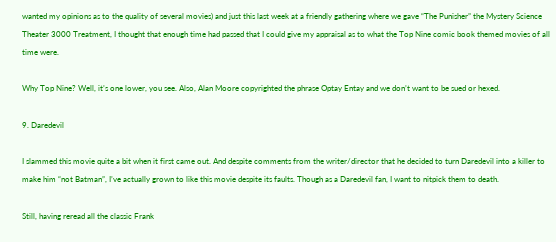wanted my opinions as to the quality of several movies) and just this last week at a friendly gathering where we gave “The Punisher” the Mystery Science Theater 3000 Treatment, I thought that enough time had passed that I could give my appraisal as to what the Top Nine comic book themed movies of all time were.

Why Top Nine? Well, it’s one lower, you see. Also, Alan Moore copyrighted the phrase Optay Entay and we don’t want to be sued or hexed.

9. Daredevil

I slammed this movie quite a bit when it first came out. And despite comments from the writer/director that he decided to turn Daredevil into a killer to make him “not Batman”, I’ve actually grown to like this movie despite its faults. Though as a Daredevil fan, I want to nitpick them to death.

Still, having reread all the classic Frank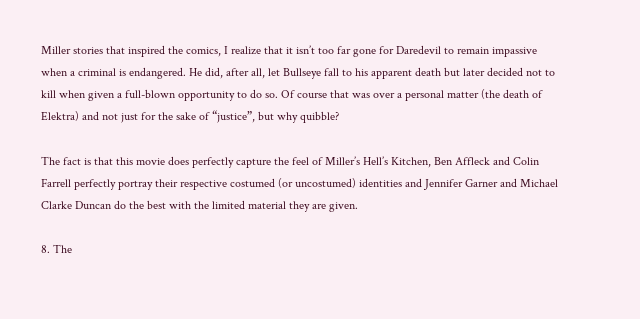Miller stories that inspired the comics, I realize that it isn’t too far gone for Daredevil to remain impassive when a criminal is endangered. He did, after all, let Bullseye fall to his apparent death but later decided not to kill when given a full-blown opportunity to do so. Of course that was over a personal matter (the death of Elektra) and not just for the sake of “justice”, but why quibble?

The fact is that this movie does perfectly capture the feel of Miller’s Hell’s Kitchen, Ben Affleck and Colin Farrell perfectly portray their respective costumed (or uncostumed) identities and Jennifer Garner and Michael Clarke Duncan do the best with the limited material they are given.

8. The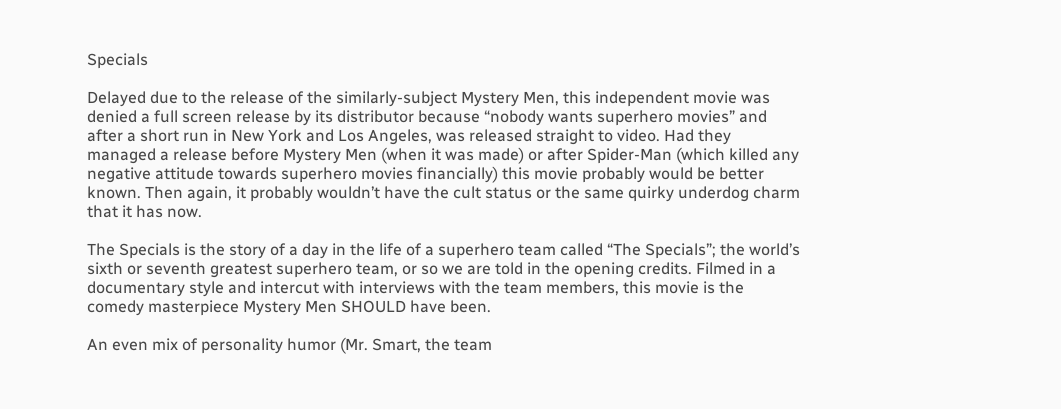Specials

Delayed due to the release of the similarly-subject Mystery Men, this independent movie was denied a full screen release by its distributor because “nobody wants superhero movies” and after a short run in New York and Los Angeles, was released straight to video. Had they managed a release before Mystery Men (when it was made) or after Spider-Man (which killed any negative attitude towards superhero movies financially) this movie probably would be better known. Then again, it probably wouldn’t have the cult status or the same quirky underdog charm that it has now.

The Specials is the story of a day in the life of a superhero team called “The Specials”; the world’s sixth or seventh greatest superhero team, or so we are told in the opening credits. Filmed in a documentary style and intercut with interviews with the team members, this movie is the comedy masterpiece Mystery Men SHOULD have been.

An even mix of personality humor (Mr. Smart, the team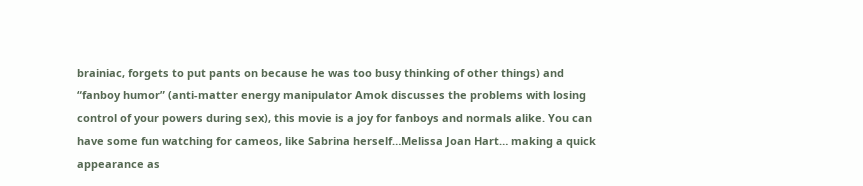brainiac, forgets to put pants on because he was too busy thinking of other things) and “fanboy humor” (anti-matter energy manipulator Amok discusses the problems with losing control of your powers during sex), this movie is a joy for fanboys and normals alike. You can have some fun watching for cameos, like Sabrina herself…Melissa Joan Hart… making a quick appearance as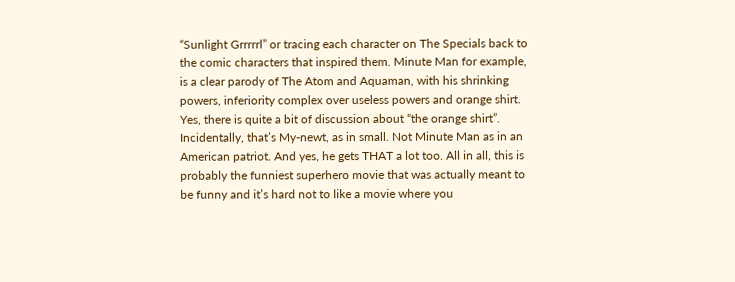“Sunlight Grrrrrl” or tracing each character on The Specials back to the comic characters that inspired them. Minute Man for example, is a clear parody of The Atom and Aquaman, with his shrinking powers, inferiority complex over useless powers and orange shirt. Yes, there is quite a bit of discussion about “the orange shirt”. Incidentally, that’s My-newt, as in small. Not Minute Man as in an American patriot. And yes, he gets THAT a lot too. All in all, this is probably the funniest superhero movie that was actually meant to be funny and it’s hard not to like a movie where you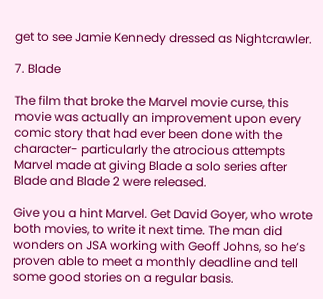get to see Jamie Kennedy dressed as Nightcrawler.

7. Blade

The film that broke the Marvel movie curse, this movie was actually an improvement upon every comic story that had ever been done with the character- particularly the atrocious attempts Marvel made at giving Blade a solo series after Blade and Blade 2 were released.

Give you a hint Marvel. Get David Goyer, who wrote both movies, to write it next time. The man did wonders on JSA working with Geoff Johns, so he’s proven able to meet a monthly deadline and tell some good stories on a regular basis.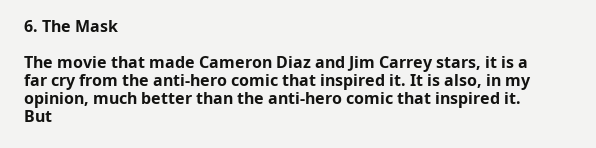6. The Mask

The movie that made Cameron Diaz and Jim Carrey stars, it is a far cry from the anti-hero comic that inspired it. It is also, in my opinion, much better than the anti-hero comic that inspired it. But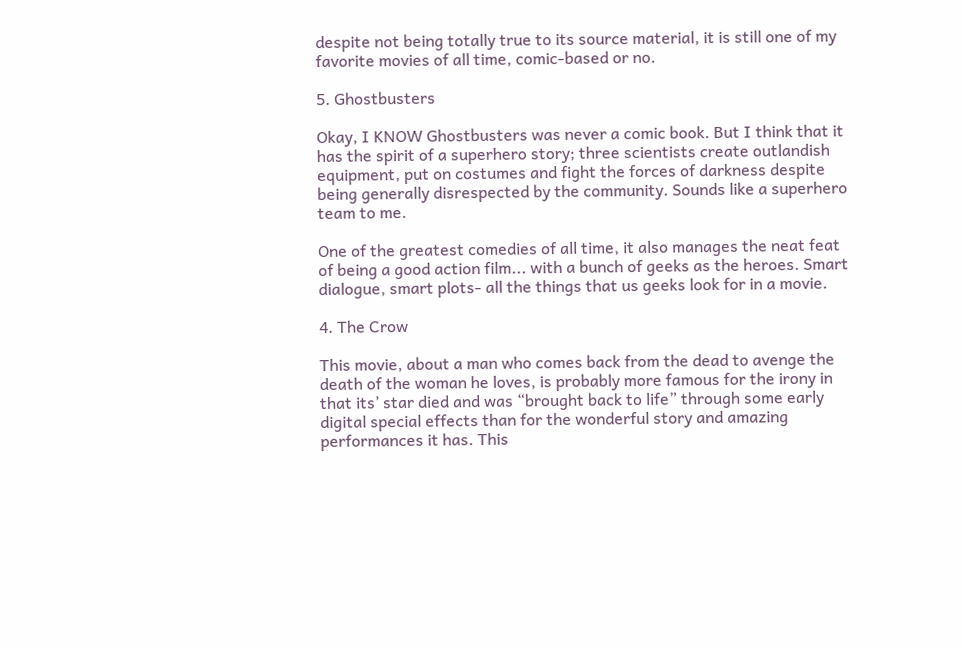despite not being totally true to its source material, it is still one of my favorite movies of all time, comic-based or no.

5. Ghostbusters

Okay, I KNOW Ghostbusters was never a comic book. But I think that it has the spirit of a superhero story; three scientists create outlandish equipment, put on costumes and fight the forces of darkness despite being generally disrespected by the community. Sounds like a superhero team to me.

One of the greatest comedies of all time, it also manages the neat feat of being a good action film... with a bunch of geeks as the heroes. Smart dialogue, smart plots- all the things that us geeks look for in a movie.

4. The Crow

This movie, about a man who comes back from the dead to avenge the death of the woman he loves, is probably more famous for the irony in that its’ star died and was “brought back to life” through some early digital special effects than for the wonderful story and amazing performances it has. This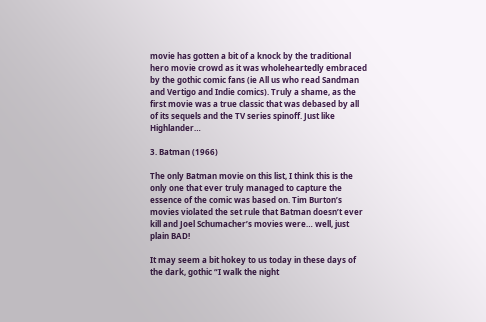movie has gotten a bit of a knock by the traditional hero movie crowd as it was wholeheartedly embraced by the gothic comic fans (ie All us who read Sandman and Vertigo and Indie comics). Truly a shame, as the first movie was a true classic that was debased by all of its sequels and the TV series spinoff. Just like Highlander…

3. Batman (1966)

The only Batman movie on this list, I think this is the only one that ever truly managed to capture the essence of the comic was based on. Tim Burton’s movies violated the set rule that Batman doesn’t ever kill and Joel Schumacher’s movies were… well, just plain BAD!

It may seem a bit hokey to us today in these days of the dark, gothic “I walk the night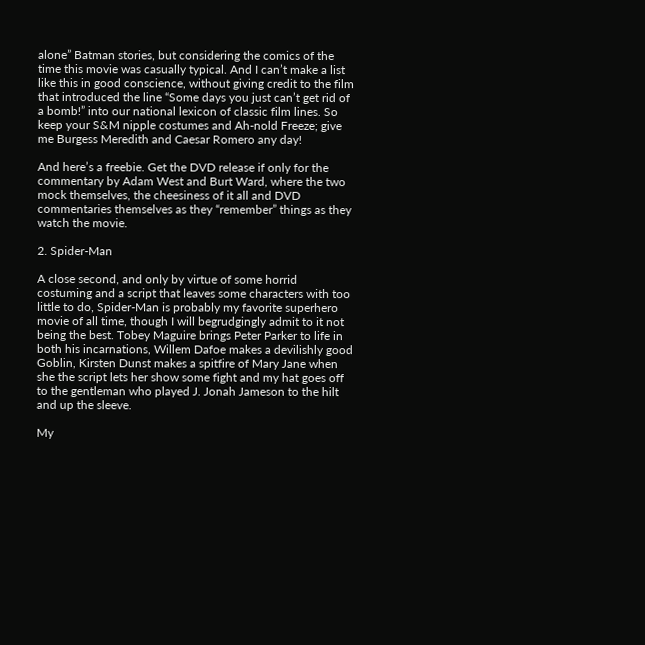alone” Batman stories, but considering the comics of the time this movie was casually typical. And I can’t make a list like this in good conscience, without giving credit to the film that introduced the line “Some days you just can’t get rid of a bomb!” into our national lexicon of classic film lines. So keep your S&M nipple costumes and Ah-nold Freeze; give me Burgess Meredith and Caesar Romero any day!

And here’s a freebie. Get the DVD release if only for the commentary by Adam West and Burt Ward, where the two mock themselves, the cheesiness of it all and DVD commentaries themselves as they “remember” things as they watch the movie.

2. Spider-Man

A close second, and only by virtue of some horrid costuming and a script that leaves some characters with too little to do, Spider-Man is probably my favorite superhero movie of all time, though I will begrudgingly admit to it not being the best. Tobey Maguire brings Peter Parker to life in both his incarnations, Willem Dafoe makes a devilishly good Goblin, Kirsten Dunst makes a spitfire of Mary Jane when she the script lets her show some fight and my hat goes off to the gentleman who played J. Jonah Jameson to the hilt and up the sleeve.

My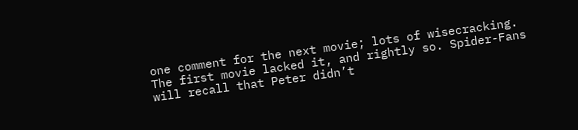one comment for the next movie; lots of wisecracking. The first movie lacked it, and rightly so. Spider-Fans will recall that Peter didn’t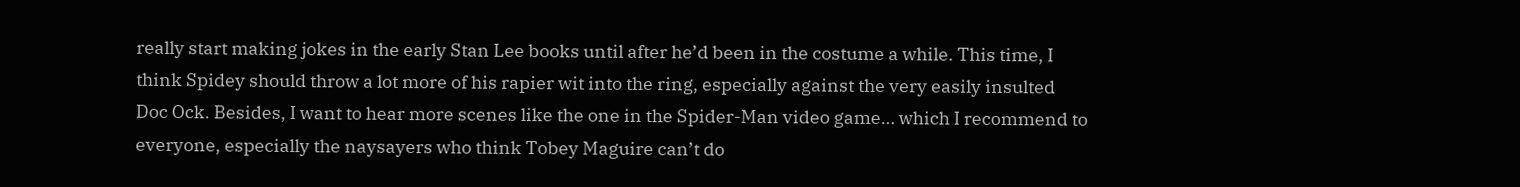really start making jokes in the early Stan Lee books until after he’d been in the costume a while. This time, I think Spidey should throw a lot more of his rapier wit into the ring, especially against the very easily insulted Doc Ock. Besides, I want to hear more scenes like the one in the Spider-Man video game… which I recommend to everyone, especially the naysayers who think Tobey Maguire can’t do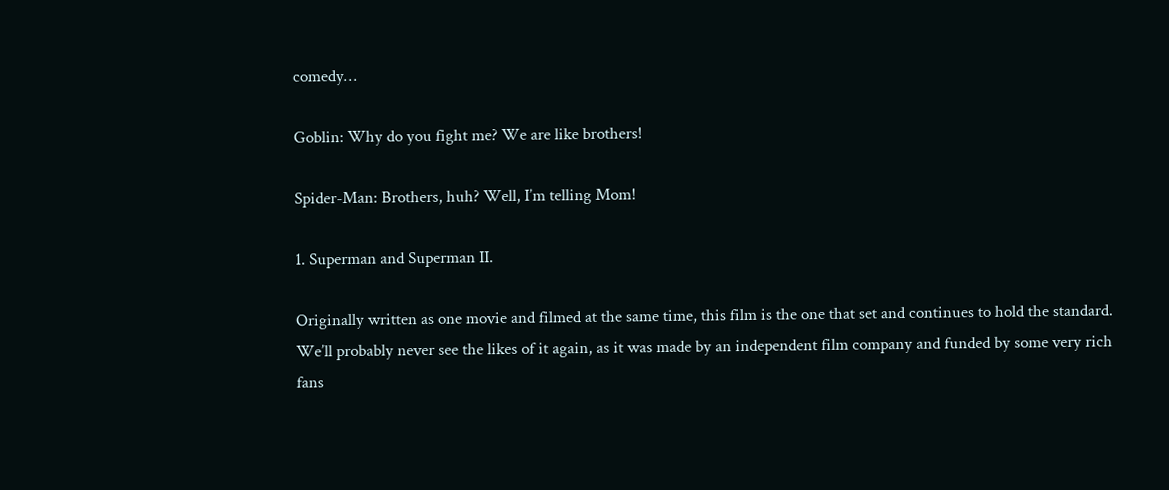comedy…

Goblin: Why do you fight me? We are like brothers!

Spider-Man: Brothers, huh? Well, I’m telling Mom!

1. Superman and Superman II.

Originally written as one movie and filmed at the same time, this film is the one that set and continues to hold the standard. We’ll probably never see the likes of it again, as it was made by an independent film company and funded by some very rich fans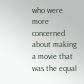who were more concerned about making a movie that was the equal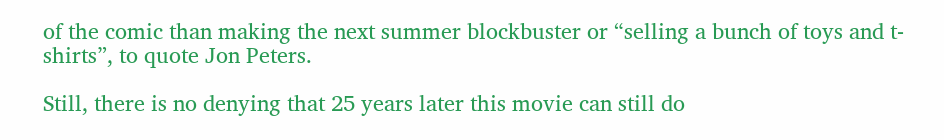of the comic than making the next summer blockbuster or “selling a bunch of toys and t-shirts”, to quote Jon Peters.

Still, there is no denying that 25 years later this movie can still do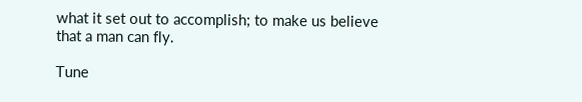what it set out to accomplish; to make us believe that a man can fly.

Tune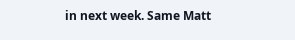in next week. Same Matt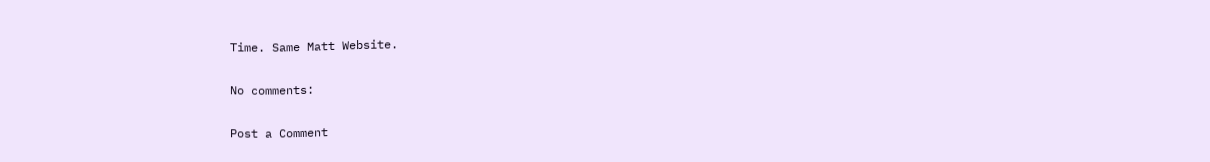Time. Same Matt Website.

No comments:

Post a Comment